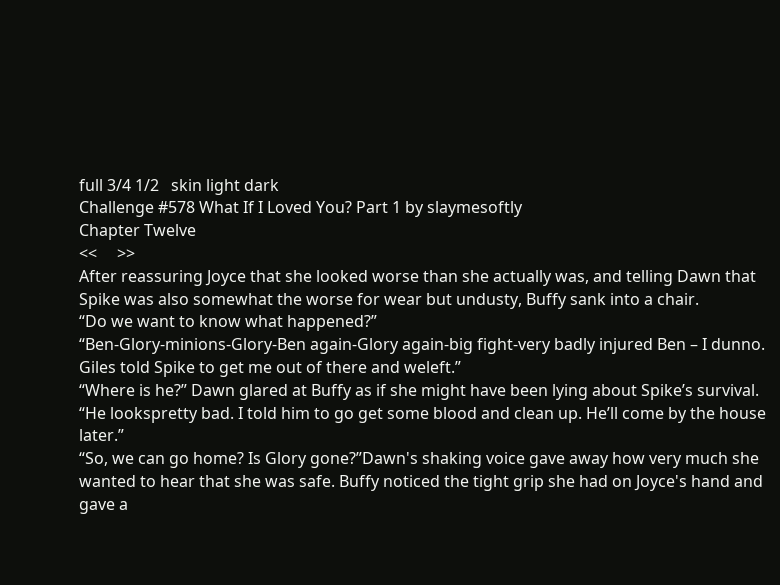full 3/4 1/2   skin light dark
Challenge #578 What If I Loved You? Part 1 by slaymesoftly
Chapter Twelve
<<     >>
After reassuring Joyce that she looked worse than she actually was, and telling Dawn that Spike was also somewhat the worse for wear but undusty, Buffy sank into a chair.
“Do we want to know what happened?”
“Ben-Glory-minions-Glory-Ben again-Glory again-big fight-very badly injured Ben – I dunno. Giles told Spike to get me out of there and weleft.”
“Where is he?” Dawn glared at Buffy as if she might have been lying about Spike’s survival.
“He lookspretty bad. I told him to go get some blood and clean up. He’ll come by the house later.”
“So, we can go home? Is Glory gone?”Dawn's shaking voice gave away how very much she wanted to hear that she was safe. Buffy noticed the tight grip she had on Joyce's hand and gave a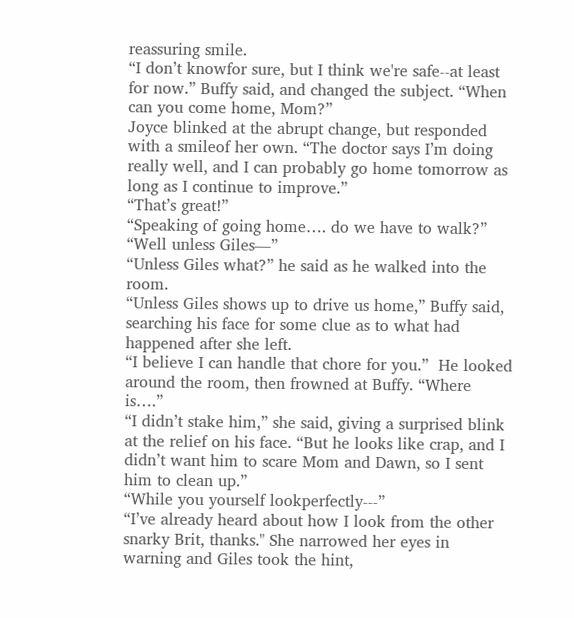reassuring smile.
“I don’t knowfor sure, but I think we're safe--at least for now.” Buffy said, and changed the subject. “When can you come home, Mom?”
Joyce blinked at the abrupt change, but responded with a smileof her own. “The doctor says I’m doing really well, and I can probably go home tomorrow as long as I continue to improve.”
“That’s great!”
“Speaking of going home…. do we have to walk?”
“Well unless Giles—”
“Unless Giles what?” he said as he walked into the room.
“Unless Giles shows up to drive us home,” Buffy said, searching his face for some clue as to what had happened after she left.
“I believe I can handle that chore for you.”  He looked around the room, then frowned at Buffy. “Where is….”
“I didn’t stake him,” she said, giving a surprised blink at the relief on his face. “But he looks like crap, and I didn’t want him to scare Mom and Dawn, so I sent him to clean up.”
“While you yourself lookperfectly---”
“I’ve already heard about how I look from the other snarky Brit, thanks." She narrowed her eyes in warning and Giles took the hint,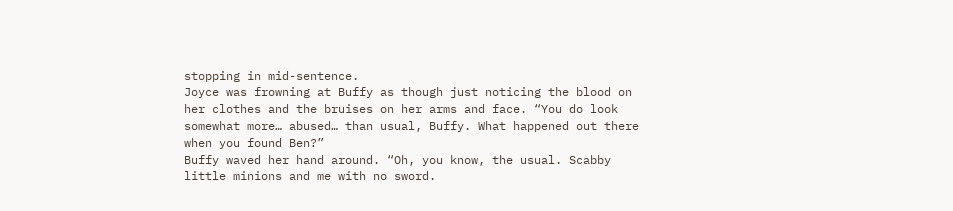stopping in mid-sentence.
Joyce was frowning at Buffy as though just noticing the blood on her clothes and the bruises on her arms and face. “You do look somewhat more… abused… than usual, Buffy. What happened out there when you found Ben?”
Buffy waved her hand around. “Oh, you know, the usual. Scabby little minions and me with no sword.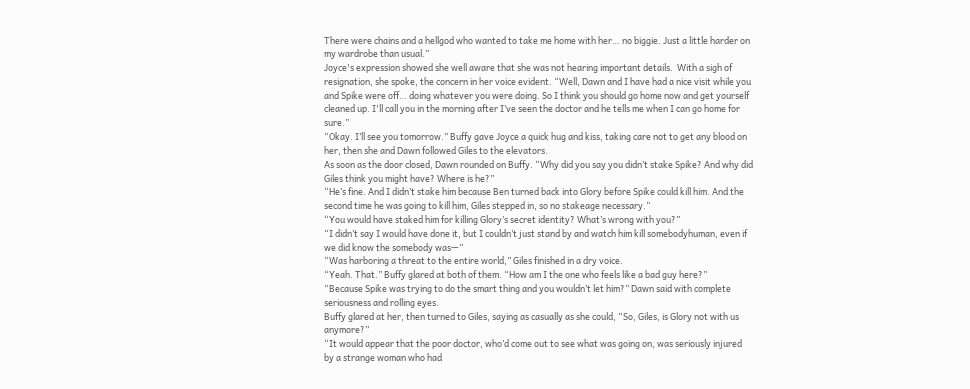There were chains and a hellgod who wanted to take me home with her… no biggie. Just a little harder on my wardrobe than usual.”
Joyce's expression showed she well aware that she was not hearing important details.  With a sigh of resignation, she spoke, the concern in her voice evident. “Well, Dawn and I have had a nice visit while you and Spike were off… doing whatever you were doing. So I think you should go home now and get yourself cleaned up. I'll call you in the morning after I’ve seen the doctor and he tells me when I can go home for sure.”
“Okay. I’ll see you tomorrow.” Buffy gave Joyce a quick hug and kiss, taking care not to get any blood on her, then she and Dawn followed Giles to the elevators.
As soon as the door closed, Dawn rounded on Buffy. “Why did you say you didn’t stake Spike? And why did Giles think you might have? Where is he?”
“He’s fine. And I didn’t stake him because Ben turned back into Glory before Spike could kill him. And the second time he was going to kill him, Giles stepped in, so no stakeage necessary.”
“You would have staked him for killing Glory’s secret identity? What’s wrong with you?”
“I didn’t say I would have done it, but I couldn’t just stand by and watch him kill somebodyhuman, even if we did know the somebody was—”
“Was harboring a threat to the entire world,” Giles finished in a dry voice.
“Yeah. That.” Buffy glared at both of them. “How am I the one who feels like a bad guy here?”
“Because Spike was trying to do the smart thing and you wouldn’t let him?” Dawn said with complete seriousness and rolling eyes.
Buffy glared at her, then turned to Giles, saying as casually as she could, “So, Giles, is Glory not with us anymore?”
“It would appear that the poor doctor, who’d come out to see what was going on, was seriously injured by a strange woman who had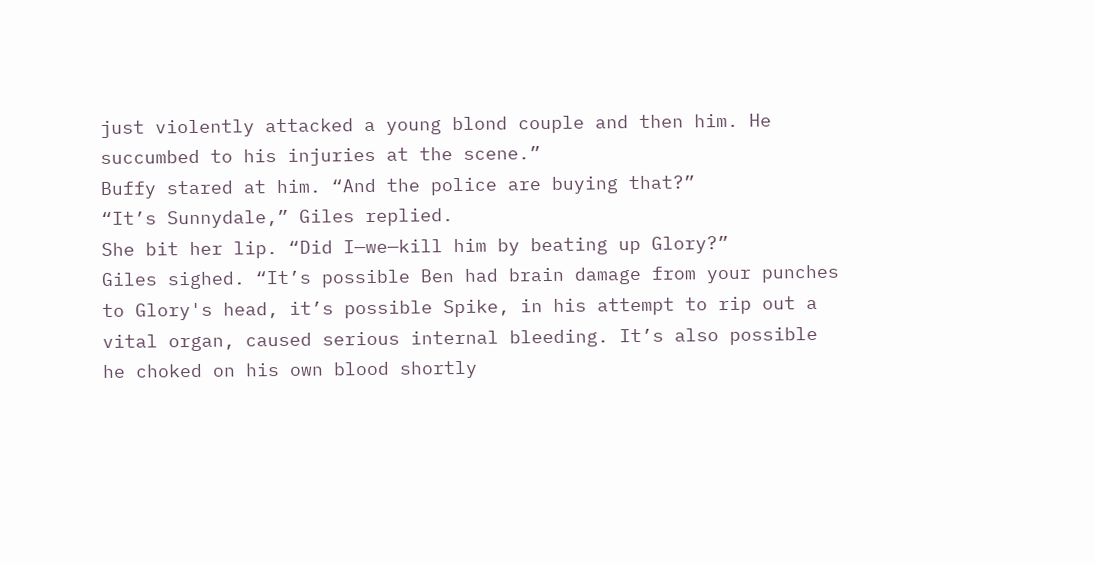just violently attacked a young blond couple and then him. He succumbed to his injuries at the scene.”
Buffy stared at him. “And the police are buying that?”
“It’s Sunnydale,” Giles replied.
She bit her lip. “Did I—we—kill him by beating up Glory?”
Giles sighed. “It’s possible Ben had brain damage from your punches to Glory's head, it’s possible Spike, in his attempt to rip out a vital organ, caused serious internal bleeding. It’s also possible he choked on his own blood shortly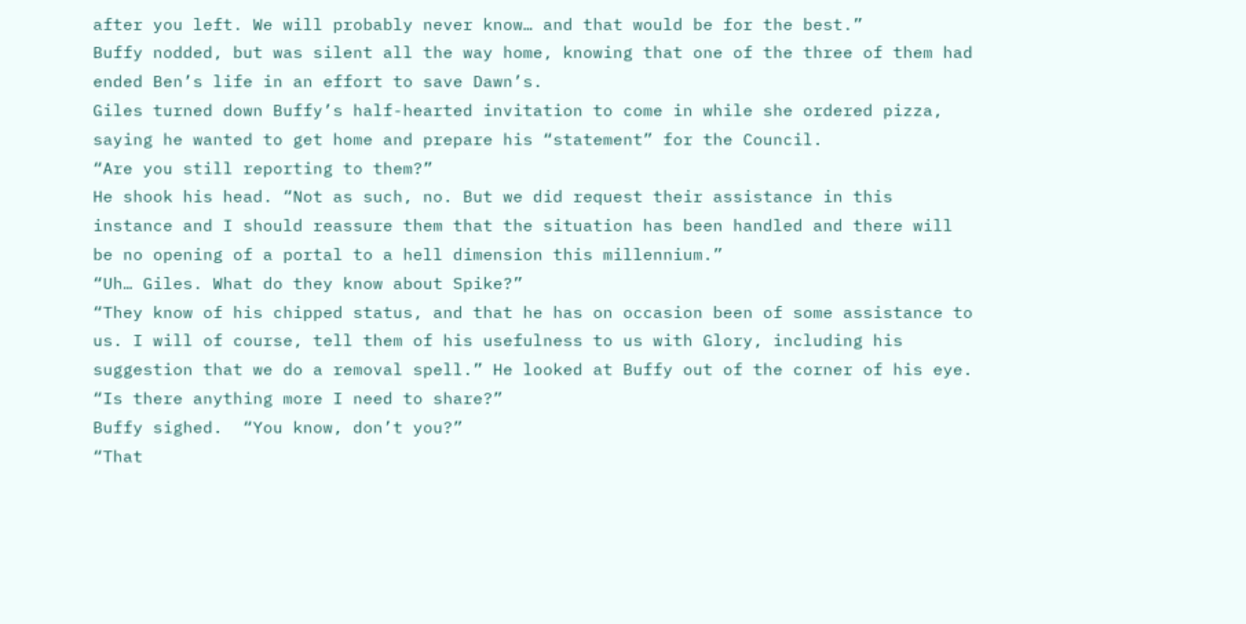after you left. We will probably never know… and that would be for the best.”
Buffy nodded, but was silent all the way home, knowing that one of the three of them had ended Ben’s life in an effort to save Dawn’s.
Giles turned down Buffy’s half-hearted invitation to come in while she ordered pizza, saying he wanted to get home and prepare his “statement” for the Council.
“Are you still reporting to them?”
He shook his head. “Not as such, no. But we did request their assistance in this instance and I should reassure them that the situation has been handled and there will be no opening of a portal to a hell dimension this millennium.”
“Uh… Giles. What do they know about Spike?”
“They know of his chipped status, and that he has on occasion been of some assistance to us. I will of course, tell them of his usefulness to us with Glory, including his suggestion that we do a removal spell.” He looked at Buffy out of the corner of his eye. “Is there anything more I need to share?”
Buffy sighed.  “You know, don’t you?”
“That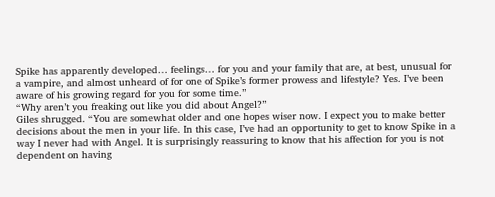Spike has apparently developed… feelings… for you and your family that are, at best, unusual for a vampire, and almost unheard of for one of Spike’s former prowess and lifestyle? Yes. I’ve been aware of his growing regard for you for some time.”
“Why aren’t you freaking out like you did about Angel?”
Giles shrugged. “You are somewhat older and one hopes wiser now. I expect you to make better decisions about the men in your life. In this case, I’ve had an opportunity to get to know Spike in a way I never had with Angel. It is surprisingly reassuring to know that his affection for you is not dependent on having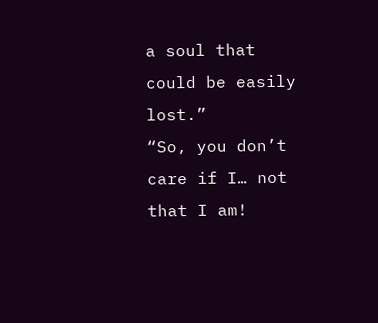a soul that could be easily lost.”
“So, you don’t care if I… not that I am!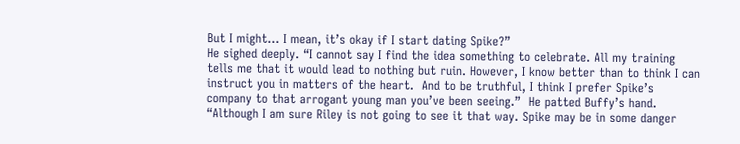But I might… I mean, it’s okay if I start dating Spike?”
He sighed deeply. “I cannot say I find the idea something to celebrate. All my training tells me that it would lead to nothing but ruin. However, I know better than to think I can instruct you in matters of the heart.  And to be truthful, I think I prefer Spike’s company to that arrogant young man you’ve been seeing.”  He patted Buffy’s hand. “Although I am sure Riley is not going to see it that way. Spike may be in some danger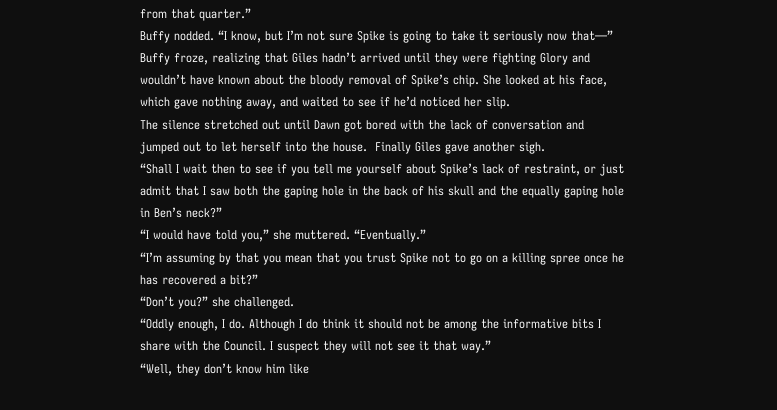from that quarter.”
Buffy nodded. “I know, but I’m not sure Spike is going to take it seriously now that—” Buffy froze, realizing that Giles hadn’t arrived until they were fighting Glory and wouldn’t have known about the bloody removal of Spike’s chip. She looked at his face, which gave nothing away, and waited to see if he’d noticed her slip.
The silence stretched out until Dawn got bored with the lack of conversation and jumped out to let herself into the house.  Finally Giles gave another sigh.
“Shall I wait then to see if you tell me yourself about Spike’s lack of restraint, or just admit that I saw both the gaping hole in the back of his skull and the equally gaping hole in Ben’s neck?”
“I would have told you,” she muttered. “Eventually.”
“I’m assuming by that you mean that you trust Spike not to go on a killing spree once he has recovered a bit?”
“Don’t you?” she challenged.
“Oddly enough, I do. Although I do think it should not be among the informative bits I share with the Council. I suspect they will not see it that way.”
“Well, they don’t know him like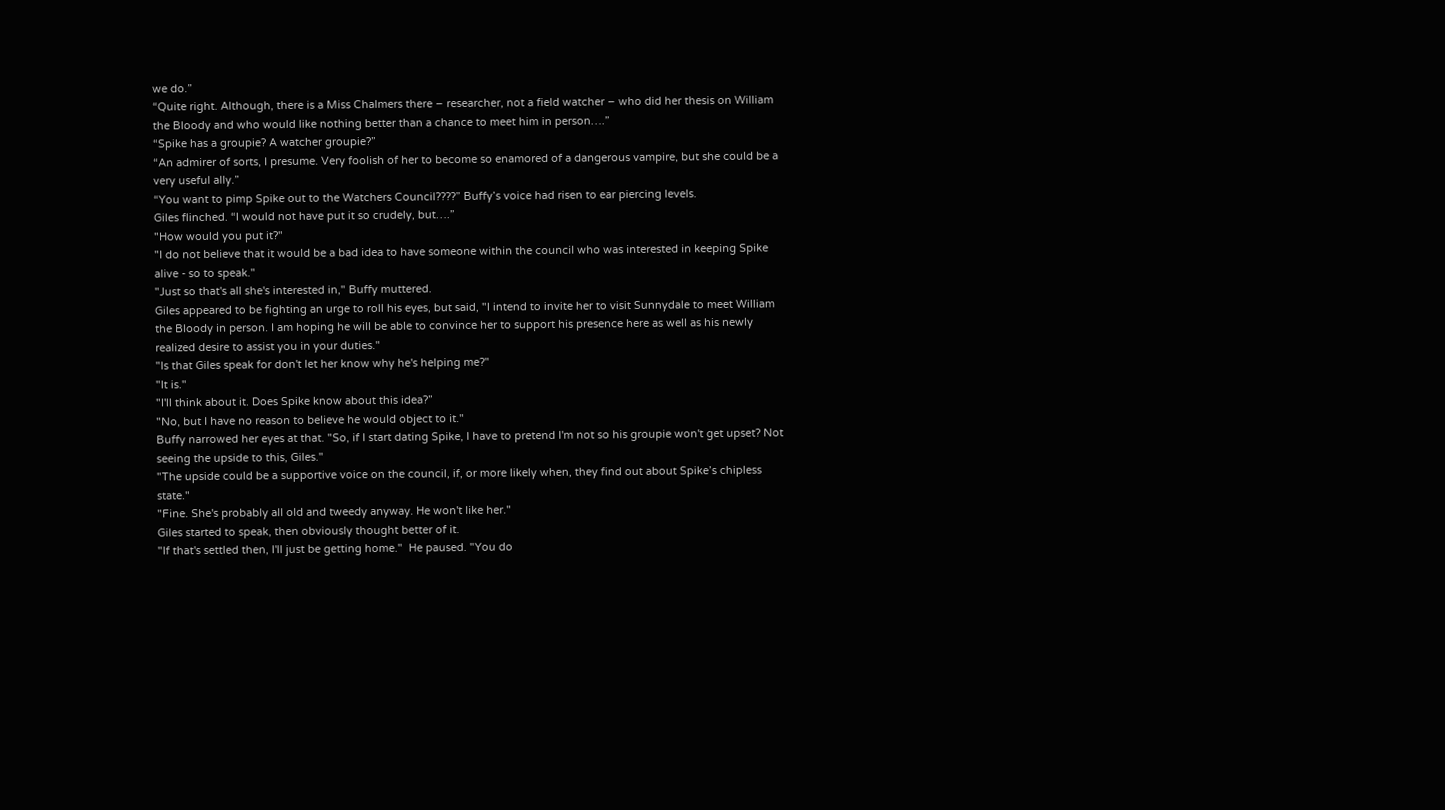we do.”
“Quite right. Although, there is a Miss Chalmers there – researcher, not a field watcher – who did her thesis on William the Bloody and who would like nothing better than a chance to meet him in person….”
“Spike has a groupie? A watcher groupie?”
“An admirer of sorts, I presume. Very foolish of her to become so enamored of a dangerous vampire, but she could be a very useful ally.”
“You want to pimp Spike out to the Watchers Council????” Buffy’s voice had risen to ear piercing levels.
Giles flinched. “I would not have put it so crudely, but….”
"How would you put it?"
"I do not believe that it would be a bad idea to have someone within the council who was interested in keeping Spike alive - so to speak."
"Just so that's all she's interested in," Buffy muttered.
Giles appeared to be fighting an urge to roll his eyes, but said, "I intend to invite her to visit Sunnydale to meet William the Bloody in person. I am hoping he will be able to convince her to support his presence here as well as his newly realized desire to assist you in your duties."
"Is that Giles speak for don't let her know why he's helping me?"
"It is."
"I'll think about it. Does Spike know about this idea?”
"No, but I have no reason to believe he would object to it."
Buffy narrowed her eyes at that. "So, if I start dating Spike, I have to pretend I'm not so his groupie won't get upset? Not seeing the upside to this, Giles."
"The upside could be a supportive voice on the council, if, or more likely when, they find out about Spike’s chipless state."
"Fine. She's probably all old and tweedy anyway. He won't like her."
Giles started to speak, then obviously thought better of it.
"If that's settled then, I'll just be getting home."  He paused. "You do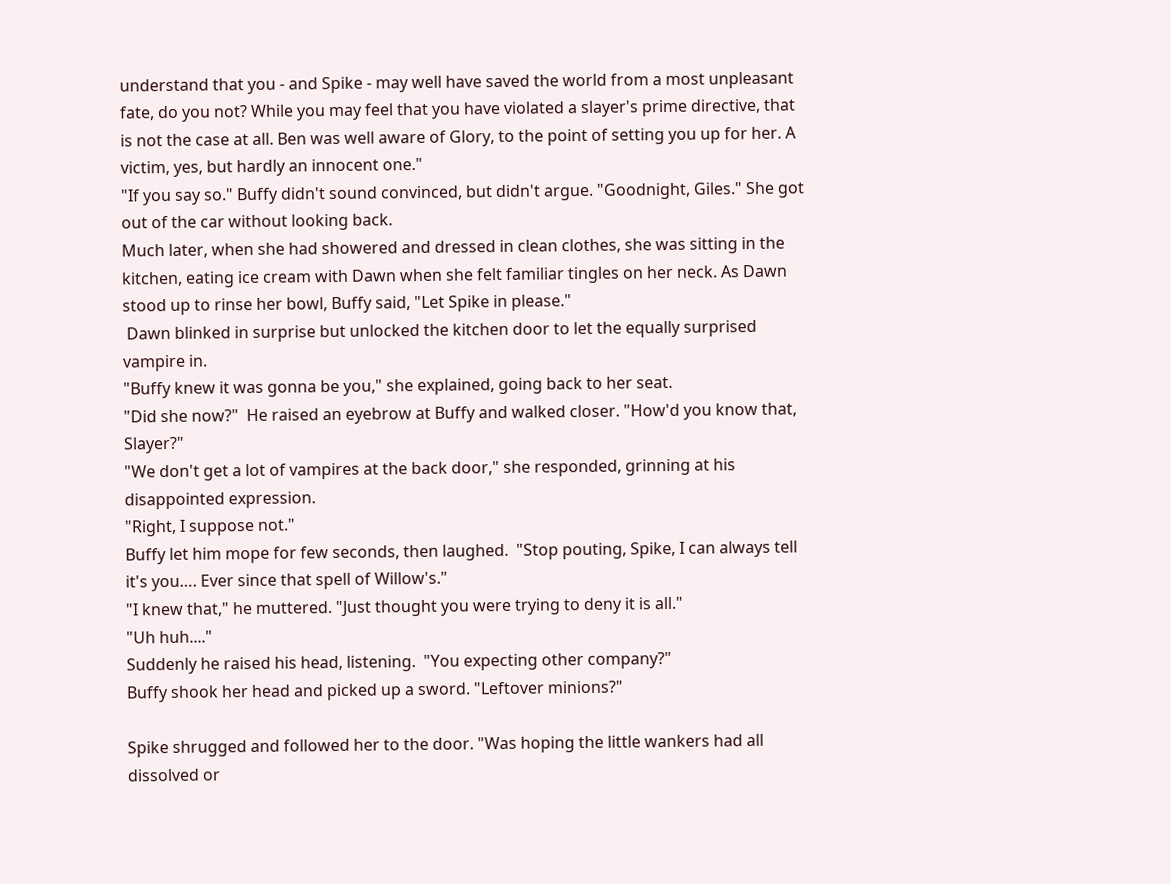understand that you - and Spike - may well have saved the world from a most unpleasant fate, do you not? While you may feel that you have violated a slayer's prime directive, that is not the case at all. Ben was well aware of Glory, to the point of setting you up for her. A victim, yes, but hardly an innocent one."
"If you say so." Buffy didn't sound convinced, but didn't argue. "Goodnight, Giles." She got out of the car without looking back.
Much later, when she had showered and dressed in clean clothes, she was sitting in the kitchen, eating ice cream with Dawn when she felt familiar tingles on her neck. As Dawn stood up to rinse her bowl, Buffy said, "Let Spike in please."
 Dawn blinked in surprise but unlocked the kitchen door to let the equally surprised vampire in.
"Buffy knew it was gonna be you," she explained, going back to her seat.
"Did she now?"  He raised an eyebrow at Buffy and walked closer. "How'd you know that, Slayer?"
"We don't get a lot of vampires at the back door," she responded, grinning at his disappointed expression.
"Right, I suppose not."
Buffy let him mope for few seconds, then laughed.  "Stop pouting, Spike, I can always tell it's you…. Ever since that spell of Willow's."
"I knew that," he muttered. "Just thought you were trying to deny it is all."
"Uh huh...."
Suddenly he raised his head, listening.  "You expecting other company?"
Buffy shook her head and picked up a sword. "Leftover minions?"

Spike shrugged and followed her to the door. "Was hoping the little wankers had all dissolved or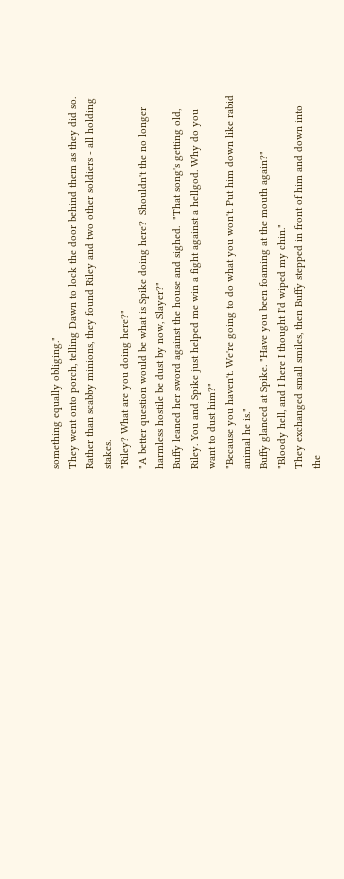something equally obliging."
They went onto porch, telling Dawn to lock the door behind them as they did so. Rather than scabby minions, they found Riley and two other soldiers - all holding stakes.
"Riley? What are you doing here?"
"A better question would be what is Spike doing here?  Shouldn't the no longer harmless hostile be dust by now, Slayer?"
Buffy leaned her sword against the house and sighed.  "That song's getting old, Riley. You and Spike just helped me win a fight against a hellgod. Why do you want to dust him?"
"Because you haven't. We're going to do what you won't. Put him down like rabid animal he is."
Buffy glanced at Spike. "Have you been foaming at the mouth again?"
"Bloody hell, and I here I thought I'd wiped my chin."
They exchanged small smiles, then Buffy stepped in front of him and down into the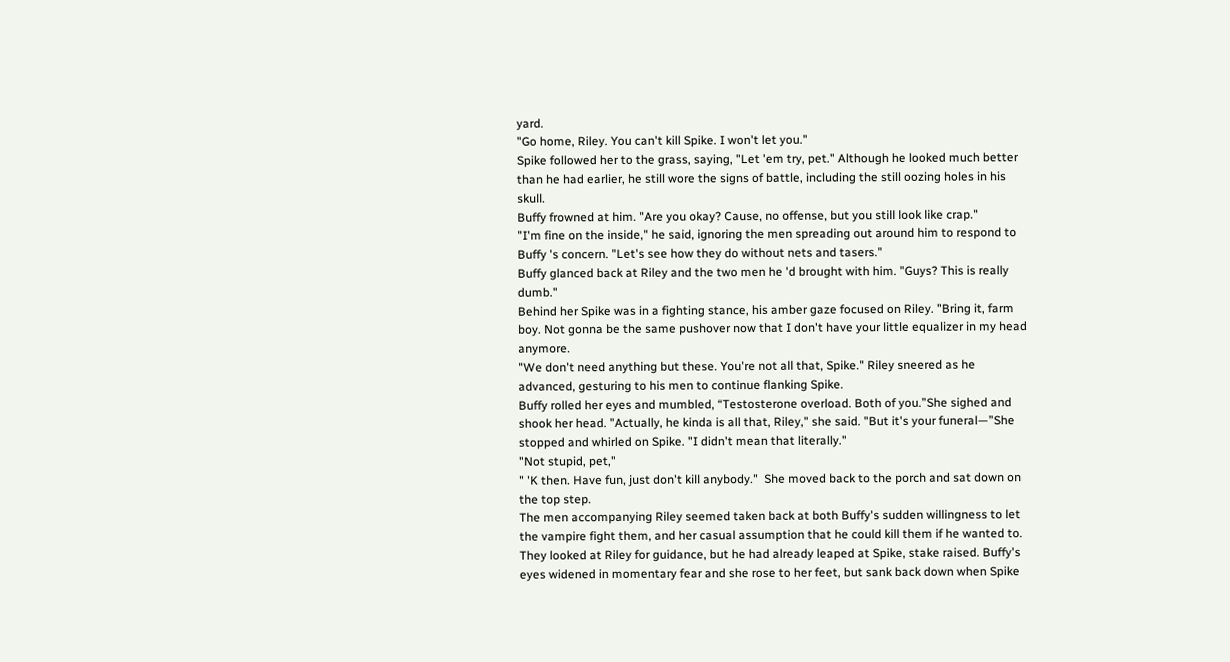yard.
"Go home, Riley. You can't kill Spike. I won't let you."
Spike followed her to the grass, saying, "Let 'em try, pet." Although he looked much better than he had earlier, he still wore the signs of battle, including the still oozing holes in his skull.
Buffy frowned at him. "Are you okay? Cause, no offense, but you still look like crap."
"I'm fine on the inside," he said, ignoring the men spreading out around him to respond to Buffy 's concern. "Let's see how they do without nets and tasers."
Buffy glanced back at Riley and the two men he 'd brought with him. "Guys? This is really dumb."
Behind her Spike was in a fighting stance, his amber gaze focused on Riley. "Bring it, farm boy. Not gonna be the same pushover now that I don't have your little equalizer in my head anymore.
"We don't need anything but these. You're not all that, Spike." Riley sneered as he advanced, gesturing to his men to continue flanking Spike.
Buffy rolled her eyes and mumbled, “Testosterone overload. Both of you.”She sighed and shook her head. "Actually, he kinda is all that, Riley," she said. "But it's your funeral—”She stopped and whirled on Spike. "I didn't mean that literally."
"Not stupid, pet,"
" 'K then. Have fun, just don't kill anybody."  She moved back to the porch and sat down on the top step.
The men accompanying Riley seemed taken back at both Buffy's sudden willingness to let the vampire fight them, and her casual assumption that he could kill them if he wanted to. They looked at Riley for guidance, but he had already leaped at Spike, stake raised. Buffy's eyes widened in momentary fear and she rose to her feet, but sank back down when Spike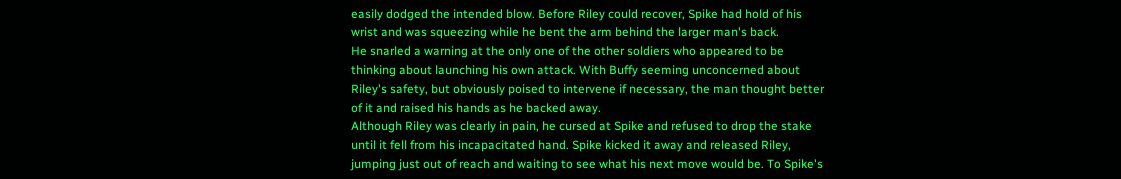easily dodged the intended blow. Before Riley could recover, Spike had hold of his wrist and was squeezing while he bent the arm behind the larger man's back.
He snarled a warning at the only one of the other soldiers who appeared to be thinking about launching his own attack. With Buffy seeming unconcerned about Riley's safety, but obviously poised to intervene if necessary, the man thought better of it and raised his hands as he backed away.
Although Riley was clearly in pain, he cursed at Spike and refused to drop the stake until it fell from his incapacitated hand. Spike kicked it away and released Riley, jumping just out of reach and waiting to see what his next move would be. To Spike's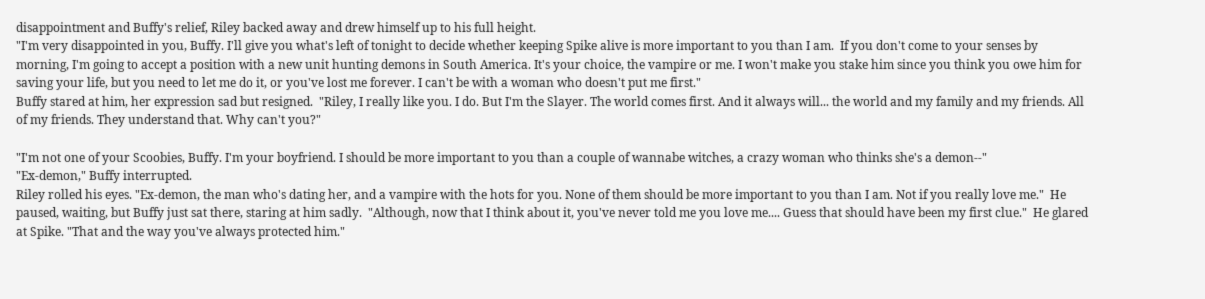disappointment and Buffy's relief, Riley backed away and drew himself up to his full height.
"I'm very disappointed in you, Buffy. I'll give you what's left of tonight to decide whether keeping Spike alive is more important to you than I am.  If you don't come to your senses by morning, I'm going to accept a position with a new unit hunting demons in South America. It's your choice, the vampire or me. I won't make you stake him since you think you owe him for saving your life, but you need to let me do it, or you've lost me forever. I can't be with a woman who doesn't put me first."
Buffy stared at him, her expression sad but resigned.  "Riley, I really like you. I do. But I'm the Slayer. The world comes first. And it always will... the world and my family and my friends. All of my friends. They understand that. Why can't you?"

"I'm not one of your Scoobies, Buffy. I'm your boyfriend. I should be more important to you than a couple of wannabe witches, a crazy woman who thinks she's a demon--"
"Ex-demon," Buffy interrupted.
Riley rolled his eyes. "Ex-demon, the man who's dating her, and a vampire with the hots for you. None of them should be more important to you than I am. Not if you really love me."  He paused, waiting, but Buffy just sat there, staring at him sadly.  "Although, now that I think about it, you've never told me you love me.... Guess that should have been my first clue."  He glared at Spike. "That and the way you've always protected him."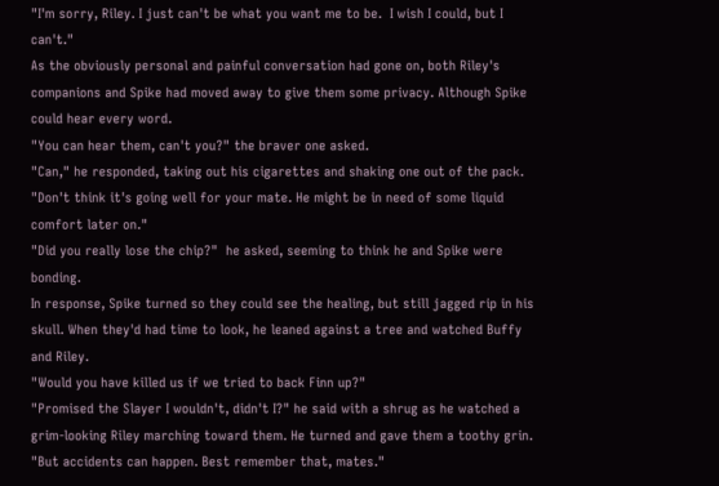"I'm sorry, Riley. I just can't be what you want me to be.  I wish I could, but I can't."
As the obviously personal and painful conversation had gone on, both Riley's companions and Spike had moved away to give them some privacy. Although Spike could hear every word.
"You can hear them, can't you?" the braver one asked.
"Can," he responded, taking out his cigarettes and shaking one out of the pack. "Don't think it's going well for your mate. He might be in need of some liquid comfort later on."
"Did you really lose the chip?"  he asked, seeming to think he and Spike were bonding.
In response, Spike turned so they could see the healing, but still jagged rip in his skull. When they'd had time to look, he leaned against a tree and watched Buffy and Riley.
"Would you have killed us if we tried to back Finn up?"
"Promised the Slayer I wouldn't, didn't I?" he said with a shrug as he watched a grim-looking Riley marching toward them. He turned and gave them a toothy grin. "But accidents can happen. Best remember that, mates."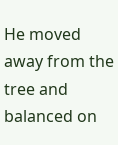He moved away from the tree and balanced on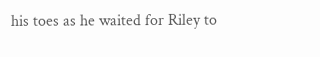his toes as he waited for Riley to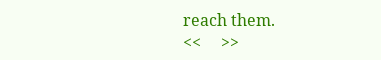reach them.
<<     >>